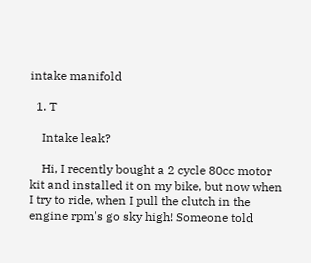intake manifold

  1. T

    Intake leak?

    Hi, I recently bought a 2 cycle 80cc motor kit and installed it on my bike, but now when I try to ride, when I pull the clutch in the engine rpm's go sky high! Someone told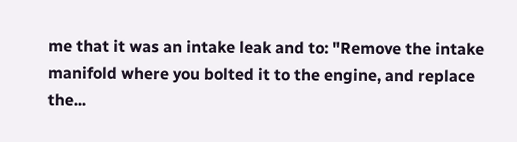me that it was an intake leak and to: "Remove the intake manifold where you bolted it to the engine, and replace the...